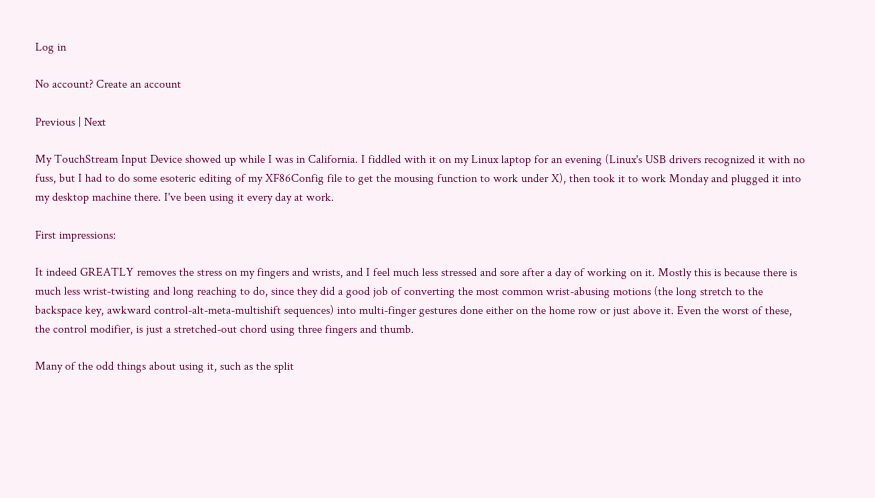Log in

No account? Create an account

Previous | Next

My TouchStream Input Device showed up while I was in California. I fiddled with it on my Linux laptop for an evening (Linux's USB drivers recognized it with no fuss, but I had to do some esoteric editing of my XF86Config file to get the mousing function to work under X), then took it to work Monday and plugged it into my desktop machine there. I've been using it every day at work.

First impressions:

It indeed GREATLY removes the stress on my fingers and wrists, and I feel much less stressed and sore after a day of working on it. Mostly this is because there is much less wrist-twisting and long reaching to do, since they did a good job of converting the most common wrist-abusing motions (the long stretch to the backspace key, awkward control-alt-meta-multishift sequences) into multi-finger gestures done either on the home row or just above it. Even the worst of these, the control modifier, is just a stretched-out chord using three fingers and thumb.

Many of the odd things about using it, such as the split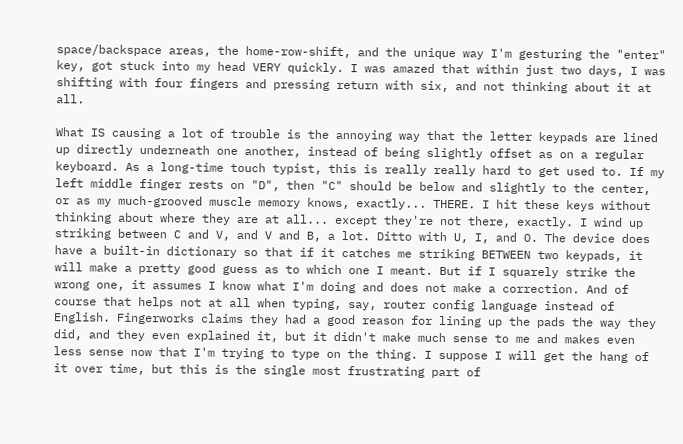space/backspace areas, the home-row-shift, and the unique way I'm gesturing the "enter" key, got stuck into my head VERY quickly. I was amazed that within just two days, I was shifting with four fingers and pressing return with six, and not thinking about it at all.

What IS causing a lot of trouble is the annoying way that the letter keypads are lined up directly underneath one another, instead of being slightly offset as on a regular keyboard. As a long-time touch typist, this is really really hard to get used to. If my left middle finger rests on "D", then "C" should be below and slightly to the center, or as my much-grooved muscle memory knows, exactly... THERE. I hit these keys without thinking about where they are at all... except they're not there, exactly. I wind up striking between C and V, and V and B, a lot. Ditto with U, I, and O. The device does have a built-in dictionary so that if it catches me striking BETWEEN two keypads, it will make a pretty good guess as to which one I meant. But if I squarely strike the wrong one, it assumes I know what I'm doing and does not make a correction. And of course that helps not at all when typing, say, router config language instead of English. Fingerworks claims they had a good reason for lining up the pads the way they did, and they even explained it, but it didn't make much sense to me and makes even less sense now that I'm trying to type on the thing. I suppose I will get the hang of it over time, but this is the single most frustrating part of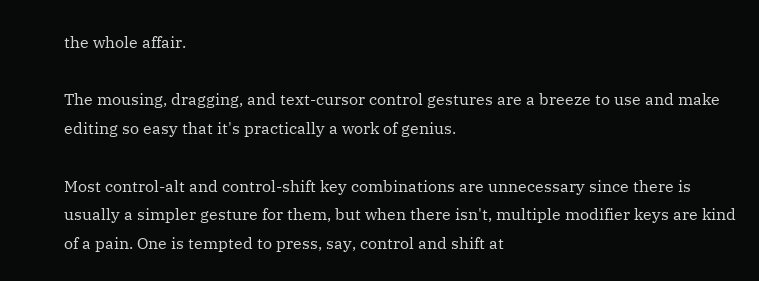the whole affair.

The mousing, dragging, and text-cursor control gestures are a breeze to use and make editing so easy that it's practically a work of genius.

Most control-alt and control-shift key combinations are unnecessary since there is usually a simpler gesture for them, but when there isn't, multiple modifier keys are kind of a pain. One is tempted to press, say, control and shift at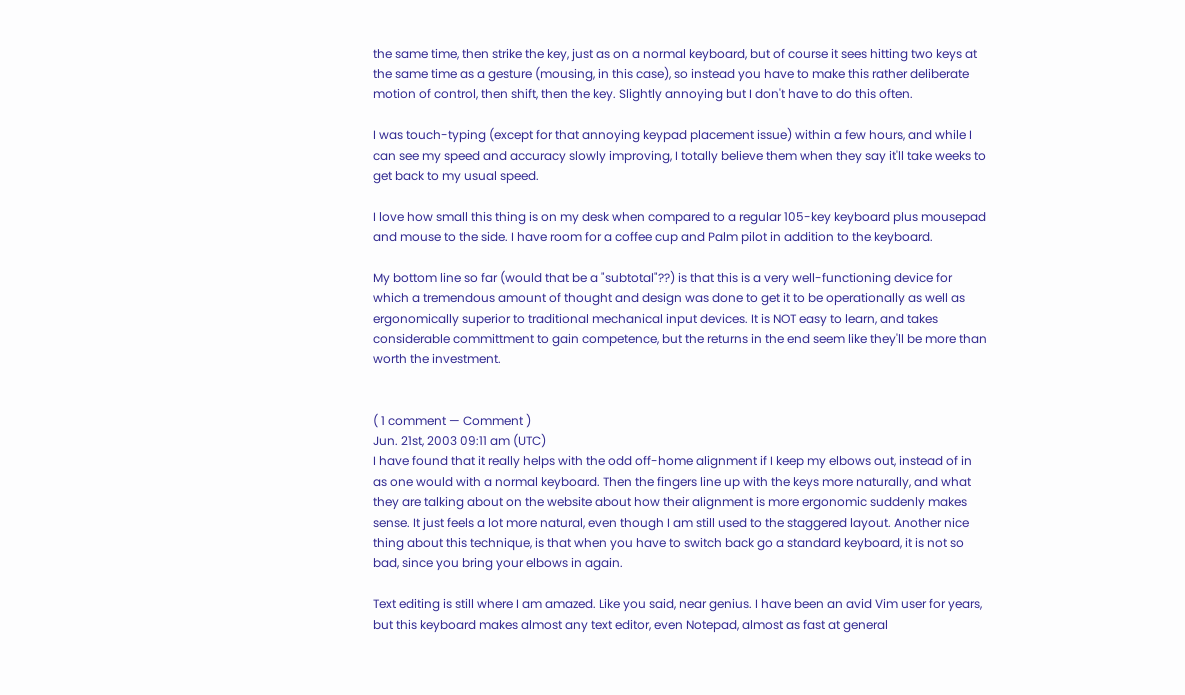the same time, then strike the key, just as on a normal keyboard, but of course it sees hitting two keys at the same time as a gesture (mousing, in this case), so instead you have to make this rather deliberate motion of control, then shift, then the key. Slightly annoying but I don't have to do this often.

I was touch-typing (except for that annoying keypad placement issue) within a few hours, and while I can see my speed and accuracy slowly improving, I totally believe them when they say it'll take weeks to get back to my usual speed.

I love how small this thing is on my desk when compared to a regular 105-key keyboard plus mousepad and mouse to the side. I have room for a coffee cup and Palm pilot in addition to the keyboard.

My bottom line so far (would that be a "subtotal"??) is that this is a very well-functioning device for which a tremendous amount of thought and design was done to get it to be operationally as well as ergonomically superior to traditional mechanical input devices. It is NOT easy to learn, and takes considerable committment to gain competence, but the returns in the end seem like they'll be more than worth the investment.


( 1 comment — Comment )
Jun. 21st, 2003 09:11 am (UTC)
I have found that it really helps with the odd off-home alignment if I keep my elbows out, instead of in as one would with a normal keyboard. Then the fingers line up with the keys more naturally, and what they are talking about on the website about how their alignment is more ergonomic suddenly makes sense. It just feels a lot more natural, even though I am still used to the staggered layout. Another nice thing about this technique, is that when you have to switch back go a standard keyboard, it is not so bad, since you bring your elbows in again.

Text editing is still where I am amazed. Like you said, near genius. I have been an avid Vim user for years, but this keyboard makes almost any text editor, even Notepad, almost as fast at general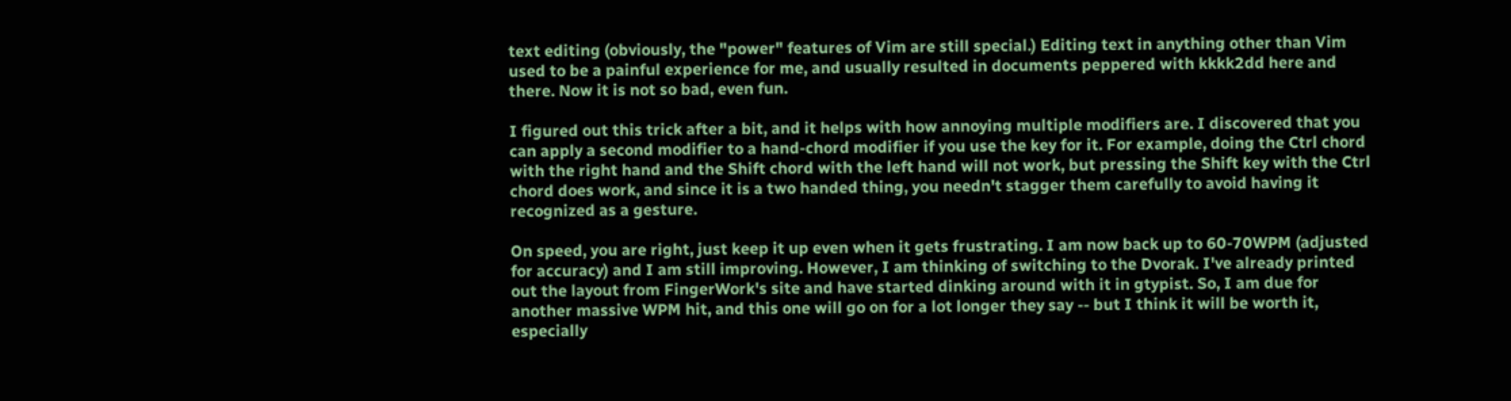text editing (obviously, the "power" features of Vim are still special.) Editing text in anything other than Vim used to be a painful experience for me, and usually resulted in documents peppered with kkkk2dd here and there. Now it is not so bad, even fun.

I figured out this trick after a bit, and it helps with how annoying multiple modifiers are. I discovered that you can apply a second modifier to a hand-chord modifier if you use the key for it. For example, doing the Ctrl chord with the right hand and the Shift chord with the left hand will not work, but pressing the Shift key with the Ctrl chord does work, and since it is a two handed thing, you needn't stagger them carefully to avoid having it recognized as a gesture.

On speed, you are right, just keep it up even when it gets frustrating. I am now back up to 60-70WPM (adjusted for accuracy) and I am still improving. However, I am thinking of switching to the Dvorak. I've already printed out the layout from FingerWork's site and have started dinking around with it in gtypist. So, I am due for another massive WPM hit, and this one will go on for a lot longer they say -- but I think it will be worth it, especially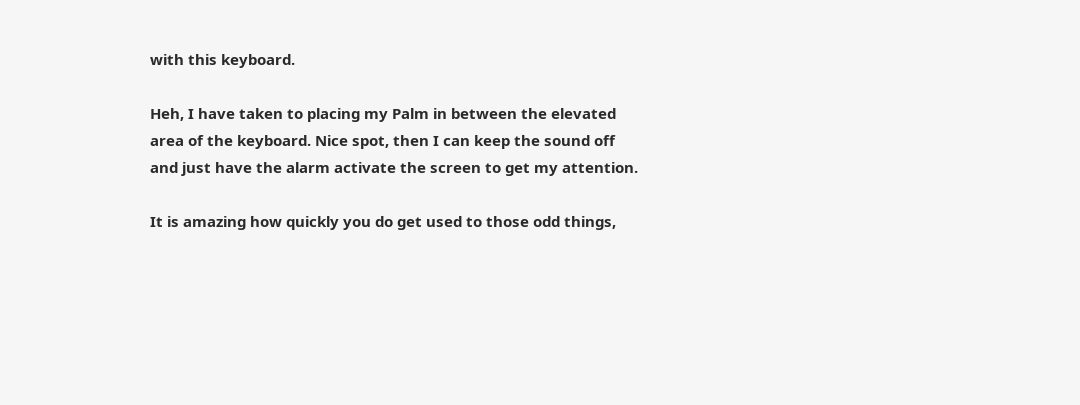with this keyboard.

Heh, I have taken to placing my Palm in between the elevated area of the keyboard. Nice spot, then I can keep the sound off and just have the alarm activate the screen to get my attention.

It is amazing how quickly you do get used to those odd things,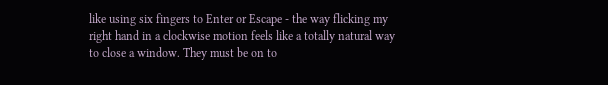like using six fingers to Enter or Escape - the way flicking my right hand in a clockwise motion feels like a totally natural way to close a window. They must be on to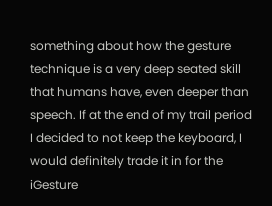something about how the gesture technique is a very deep seated skill that humans have, even deeper than speech. If at the end of my trail period I decided to not keep the keyboard, I would definitely trade it in for the iGesture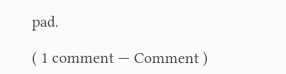pad.

( 1 comment — Comment )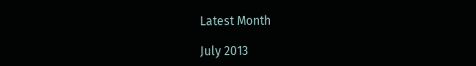Latest Month

July 2013